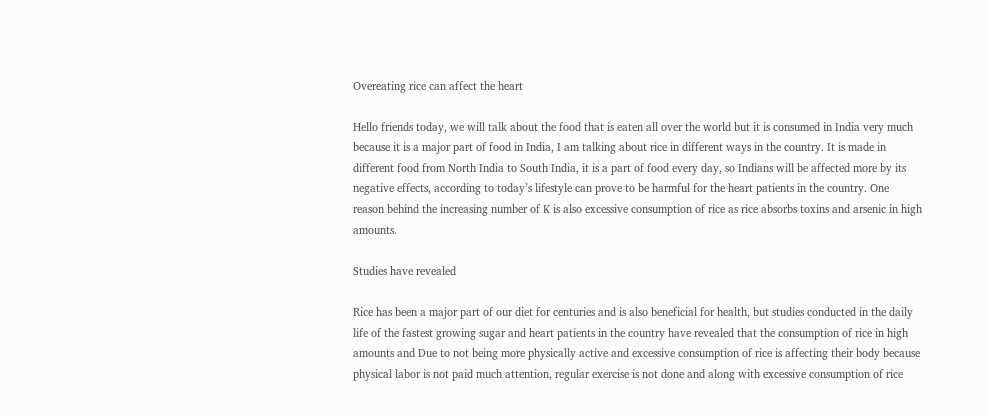Overeating rice can affect the heart

Hello friends today, we will talk about the food that is eaten all over the world but it is consumed in India very much because it is a major part of food in India, I am talking about rice in different ways in the country. It is made in different food from North India to South India, it is a part of food every day, so Indians will be affected more by its negative effects, according to today’s lifestyle can prove to be harmful for the heart patients in the country. One reason behind the increasing number of K is also excessive consumption of rice as rice absorbs toxins and arsenic in high amounts.

Studies have revealed

Rice has been a major part of our diet for centuries and is also beneficial for health, but studies conducted in the daily life of the fastest growing sugar and heart patients in the country have revealed that the consumption of rice in high amounts and Due to not being more physically active and excessive consumption of rice is affecting their body because physical labor is not paid much attention, regular exercise is not done and along with excessive consumption of rice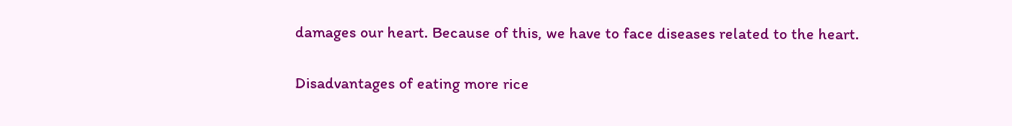damages our heart. Because of this, we have to face diseases related to the heart.

Disadvantages of eating more rice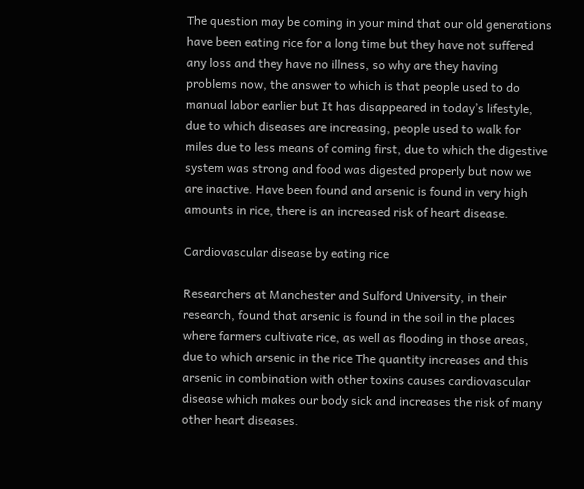The question may be coming in your mind that our old generations have been eating rice for a long time but they have not suffered any loss and they have no illness, so why are they having problems now, the answer to which is that people used to do manual labor earlier but It has disappeared in today’s lifestyle, due to which diseases are increasing, people used to walk for miles due to less means of coming first, due to which the digestive system was strong and food was digested properly but now we are inactive. Have been found and arsenic is found in very high amounts in rice, there is an increased risk of heart disease.

Cardiovascular disease by eating rice

Researchers at Manchester and Sulford University, in their research, found that arsenic is found in the soil in the places where farmers cultivate rice, as well as flooding in those areas, due to which arsenic in the rice The quantity increases and this arsenic in combination with other toxins causes cardiovascular disease which makes our body sick and increases the risk of many other heart diseases.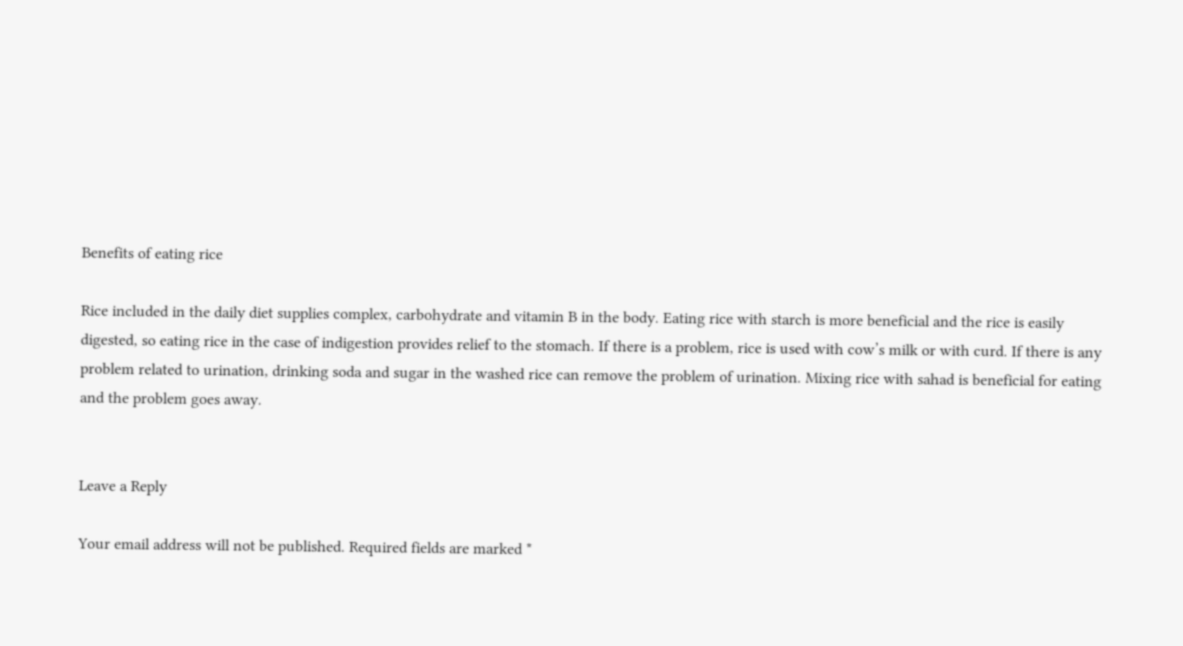Benefits of eating rice

Rice included in the daily diet supplies complex, carbohydrate and vitamin B in the body. Eating rice with starch is more beneficial and the rice is easily digested, so eating rice in the case of indigestion provides relief to the stomach. If there is a problem, rice is used with cow’s milk or with curd. If there is any problem related to urination, drinking soda and sugar in the washed rice can remove the problem of urination. Mixing rice with sahad is beneficial for eating and the problem goes away.


Leave a Reply

Your email address will not be published. Required fields are marked *